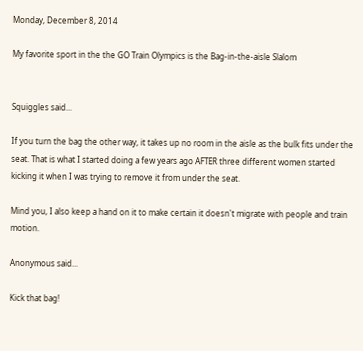Monday, December 8, 2014

My favorite sport in the the GO Train Olympics is the Bag-in-the-aisle Slalom


Squiggles said...

If you turn the bag the other way, it takes up no room in the aisle as the bulk fits under the seat. That is what I started doing a few years ago AFTER three different women started kicking it when I was trying to remove it from under the seat.

Mind you, I also keep a hand on it to make certain it doesn't migrate with people and train motion.

Anonymous said...

Kick that bag!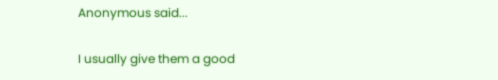Anonymous said...

I usually give them a good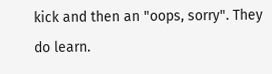kick and then an "oops, sorry". They do learn.